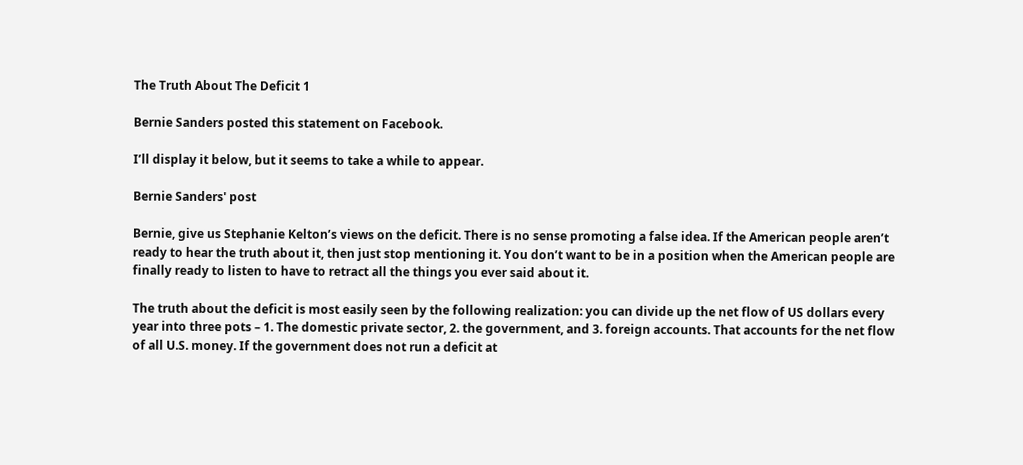The Truth About The Deficit 1

Bernie Sanders posted this statement on Facebook.

I’ll display it below, but it seems to take a while to appear.

Bernie Sanders' post

Bernie, give us Stephanie Kelton’s views on the deficit. There is no sense promoting a false idea. If the American people aren’t ready to hear the truth about it, then just stop mentioning it. You don’t want to be in a position when the American people are finally ready to listen to have to retract all the things you ever said about it.

The truth about the deficit is most easily seen by the following realization: you can divide up the net flow of US dollars every year into three pots – 1. The domestic private sector, 2. the government, and 3. foreign accounts. That accounts for the net flow of all U.S. money. If the government does not run a deficit at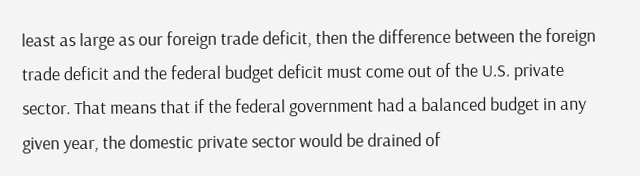least as large as our foreign trade deficit, then the difference between the foreign trade deficit and the federal budget deficit must come out of the U.S. private sector. That means that if the federal government had a balanced budget in any given year, the domestic private sector would be drained of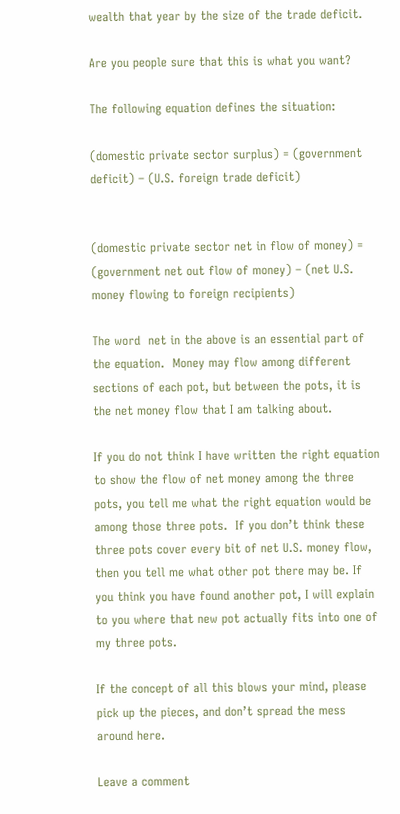wealth that year by the size of the trade deficit.

Are you people sure that this is what you want?

The following equation defines the situation:

(domestic private sector surplus) = (government deficit) – (U.S. foreign trade deficit)


(domestic private sector net in flow of money) = (government net out flow of money) – (net U.S. money flowing to foreign recipients)

The word  net in the above is an essential part of the equation.  Money may flow among different sections of each pot, but between the pots, it is the net money flow that I am talking about.

If you do not think I have written the right equation to show the flow of net money among the three pots, you tell me what the right equation would be among those three pots.  If you don’t think these three pots cover every bit of net U.S. money flow, then you tell me what other pot there may be. If you think you have found another pot, I will explain to you where that new pot actually fits into one of my three pots.

If the concept of all this blows your mind, please pick up the pieces, and don’t spread the mess around here.

Leave a comment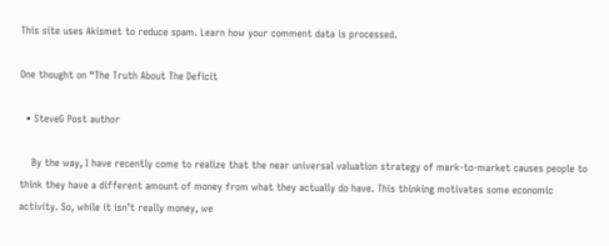This site uses Akismet to reduce spam. Learn how your comment data is processed.

One thought on “The Truth About The Deficit

  • SteveG Post author

    By the way, I have recently come to realize that the near universal valuation strategy of mark-to-market causes people to think they have a different amount of money from what they actually do have. This thinking motivates some economic activity. So, while it isn’t really money, we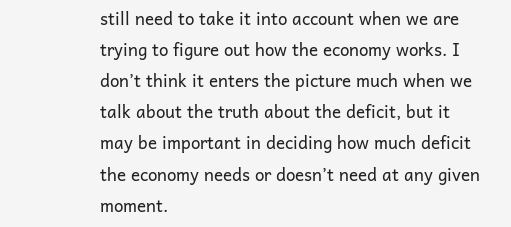still need to take it into account when we are trying to figure out how the economy works. I don’t think it enters the picture much when we talk about the truth about the deficit, but it may be important in deciding how much deficit the economy needs or doesn’t need at any given moment.